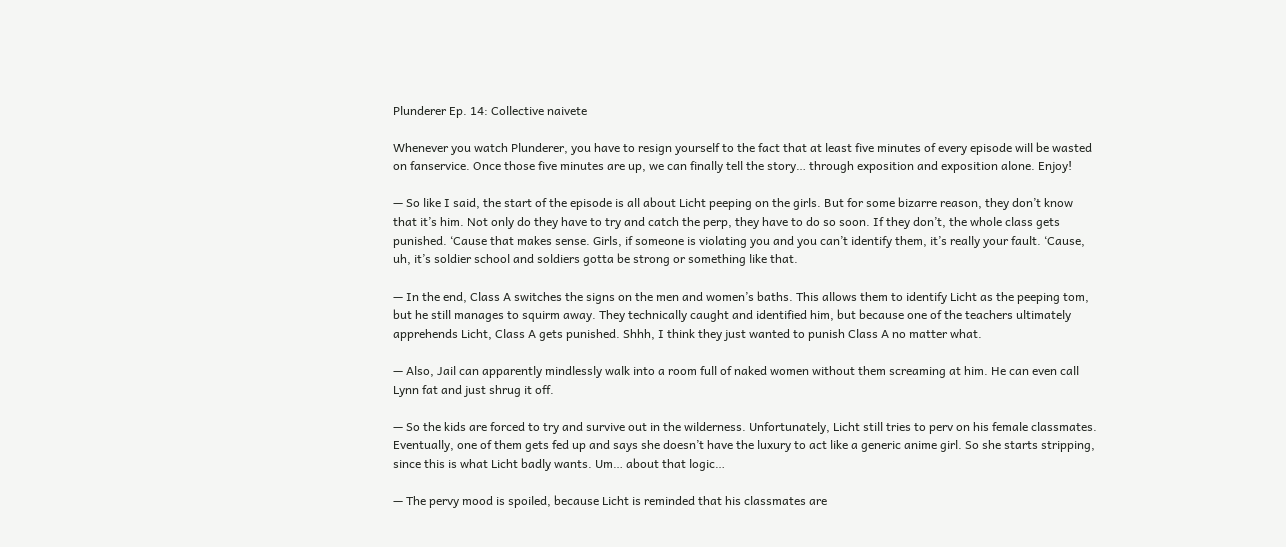Plunderer Ep. 14: Collective naivete

Whenever you watch Plunderer, you have to resign yourself to the fact that at least five minutes of every episode will be wasted on fanservice. Once those five minutes are up, we can finally tell the story… through exposition and exposition alone. Enjoy!

— So like I said, the start of the episode is all about Licht peeping on the girls. But for some bizarre reason, they don’t know that it’s him. Not only do they have to try and catch the perp, they have to do so soon. If they don’t, the whole class gets punished. ‘Cause that makes sense. Girls, if someone is violating you and you can’t identify them, it’s really your fault. ‘Cause, uh, it’s soldier school and soldiers gotta be strong or something like that.

— In the end, Class A switches the signs on the men and women’s baths. This allows them to identify Licht as the peeping tom, but he still manages to squirm away. They technically caught and identified him, but because one of the teachers ultimately apprehends Licht, Class A gets punished. Shhh, I think they just wanted to punish Class A no matter what.

— Also, Jail can apparently mindlessly walk into a room full of naked women without them screaming at him. He can even call Lynn fat and just shrug it off.

— So the kids are forced to try and survive out in the wilderness. Unfortunately, Licht still tries to perv on his female classmates. Eventually, one of them gets fed up and says she doesn’t have the luxury to act like a generic anime girl. So she starts stripping, since this is what Licht badly wants. Um… about that logic…

— The pervy mood is spoiled, because Licht is reminded that his classmates are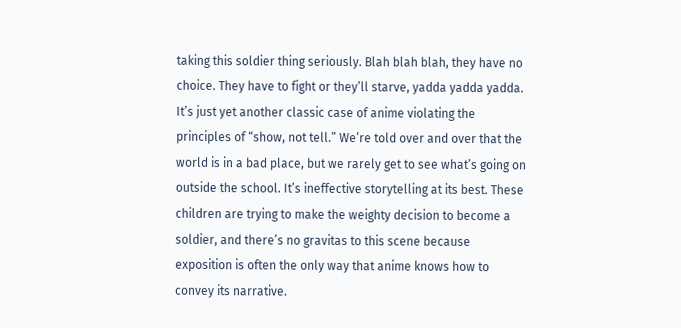taking this soldier thing seriously. Blah blah blah, they have no choice. They have to fight or they’ll starve, yadda yadda yadda. It’s just yet another classic case of anime violating the principles of “show, not tell.” We’re told over and over that the world is in a bad place, but we rarely get to see what’s going on outside the school. It’s ineffective storytelling at its best. These children are trying to make the weighty decision to become a soldier, and there’s no gravitas to this scene because exposition is often the only way that anime knows how to convey its narrative.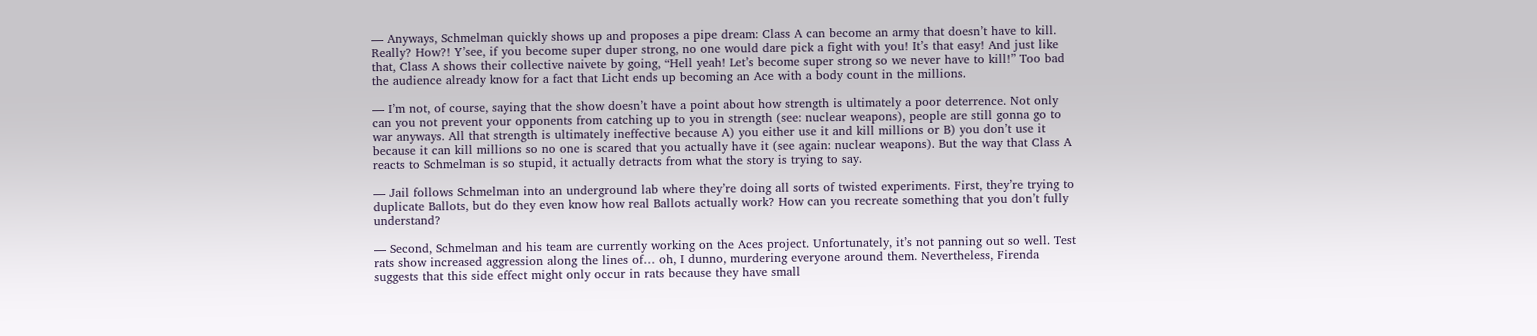— Anyways, Schmelman quickly shows up and proposes a pipe dream: Class A can become an army that doesn’t have to kill. Really? How?! Y’see, if you become super duper strong, no one would dare pick a fight with you! It’s that easy! And just like that, Class A shows their collective naivete by going, “Hell yeah! Let’s become super strong so we never have to kill!” Too bad the audience already know for a fact that Licht ends up becoming an Ace with a body count in the millions.

— I’m not, of course, saying that the show doesn’t have a point about how strength is ultimately a poor deterrence. Not only can you not prevent your opponents from catching up to you in strength (see: nuclear weapons), people are still gonna go to war anyways. All that strength is ultimately ineffective because A) you either use it and kill millions or B) you don’t use it because it can kill millions so no one is scared that you actually have it (see again: nuclear weapons). But the way that Class A reacts to Schmelman is so stupid, it actually detracts from what the story is trying to say.

— Jail follows Schmelman into an underground lab where they’re doing all sorts of twisted experiments. First, they’re trying to duplicate Ballots, but do they even know how real Ballots actually work? How can you recreate something that you don’t fully understand?

— Second, Schmelman and his team are currently working on the Aces project. Unfortunately, it’s not panning out so well. Test rats show increased aggression along the lines of… oh, I dunno, murdering everyone around them. Nevertheless, Firenda suggests that this side effect might only occur in rats because they have small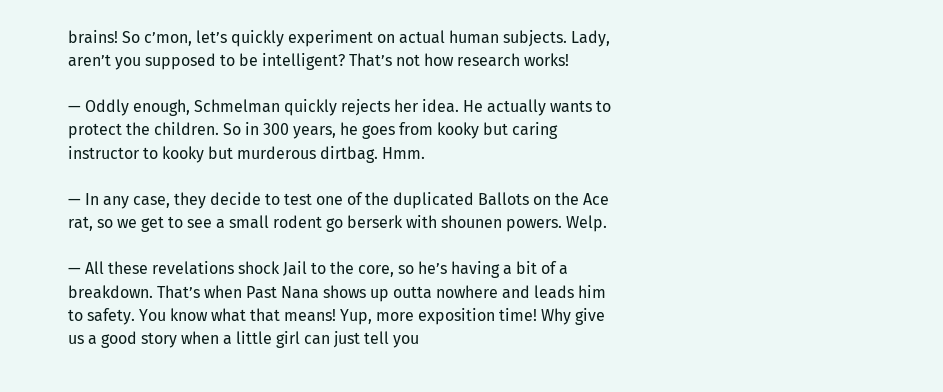brains! So c’mon, let’s quickly experiment on actual human subjects. Lady, aren’t you supposed to be intelligent? That’s not how research works!

— Oddly enough, Schmelman quickly rejects her idea. He actually wants to protect the children. So in 300 years, he goes from kooky but caring instructor to kooky but murderous dirtbag. Hmm.

— In any case, they decide to test one of the duplicated Ballots on the Ace rat, so we get to see a small rodent go berserk with shounen powers. Welp.

— All these revelations shock Jail to the core, so he’s having a bit of a breakdown. That’s when Past Nana shows up outta nowhere and leads him to safety. You know what that means! Yup, more exposition time! Why give us a good story when a little girl can just tell you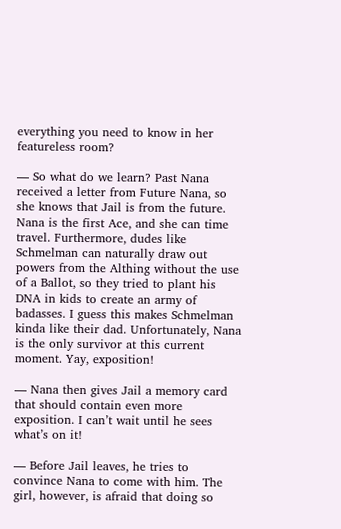everything you need to know in her featureless room?

— So what do we learn? Past Nana received a letter from Future Nana, so she knows that Jail is from the future. Nana is the first Ace, and she can time travel. Furthermore, dudes like Schmelman can naturally draw out powers from the Althing without the use of a Ballot, so they tried to plant his DNA in kids to create an army of badasses. I guess this makes Schmelman kinda like their dad. Unfortunately, Nana is the only survivor at this current moment. Yay, exposition!

— Nana then gives Jail a memory card that should contain even more exposition. I can’t wait until he sees what’s on it!

— Before Jail leaves, he tries to convince Nana to come with him. The girl, however, is afraid that doing so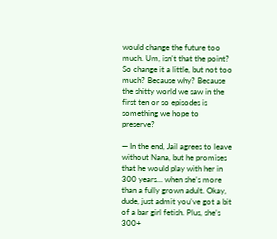would change the future too much. Um, isn’t that the point? So change it a little, but not too much? Because why? Because the shitty world we saw in the first ten or so episodes is something we hope to preserve?

— In the end, Jail agrees to leave without Nana, but he promises that he would play with her in 300 years… when she’s more than a fully grown adult. Okay, dude, just admit you’ve got a bit of a bar girl fetish. Plus, she’s 300+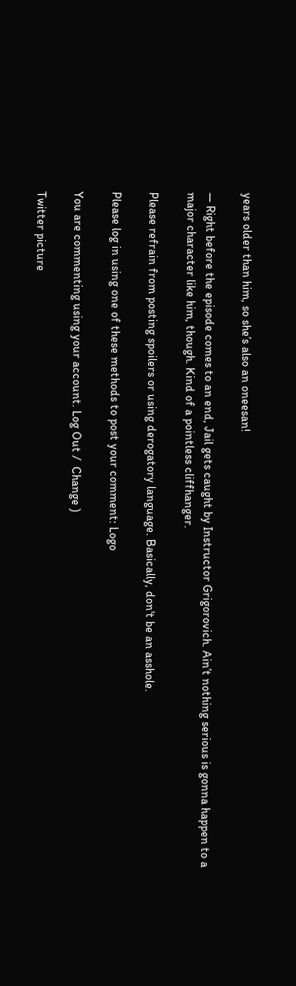years older than him, so she’s also an oneesan!

— Right before the episode comes to an end, Jail gets caught by Instructor Grigorovich. Ain’t nothing serious is gonna happen to a major character like him, though. Kind of a pointless cliffhanger.

Please refrain from posting spoilers or using derogatory language. Basically, don't be an asshole.

Please log in using one of these methods to post your comment: Logo

You are commenting using your account. Log Out /  Change )

Twitter picture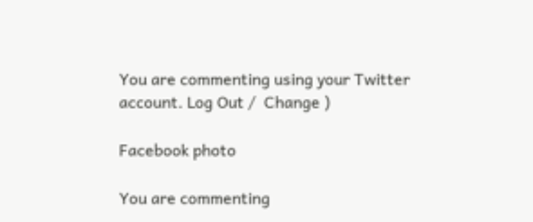You are commenting using your Twitter account. Log Out /  Change )

Facebook photo

You are commenting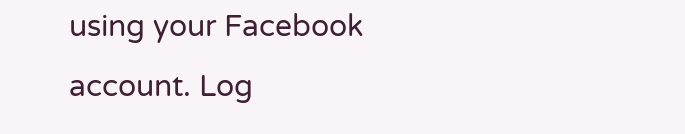using your Facebook account. Log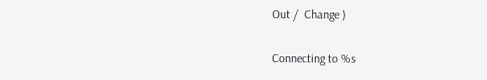Out /  Change )

Connecting to %s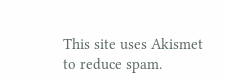This site uses Akismet to reduce spam.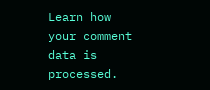Learn how your comment data is processed.